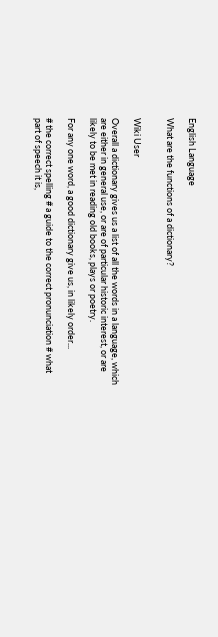English Language

What are the functions of a dictionary?


Wiki User

Overall a dictionary gives us a list of all the words in a language, which are either in general use, or are of particular historic interest, or are likely to be met in reading old books, plays or poetry.

For any one word, a good dictionary give us, in likely order...

# the correct spelling # a guide to the correct pronunciation # what part of speech it is,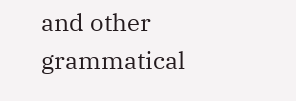and other grammatical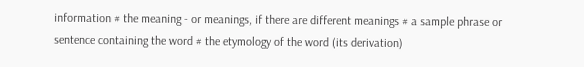information # the meaning - or meanings, if there are different meanings # a sample phrase or sentence containing the word # the etymology of the word (its derivation)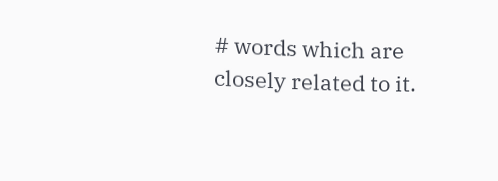# words which are closely related to it.